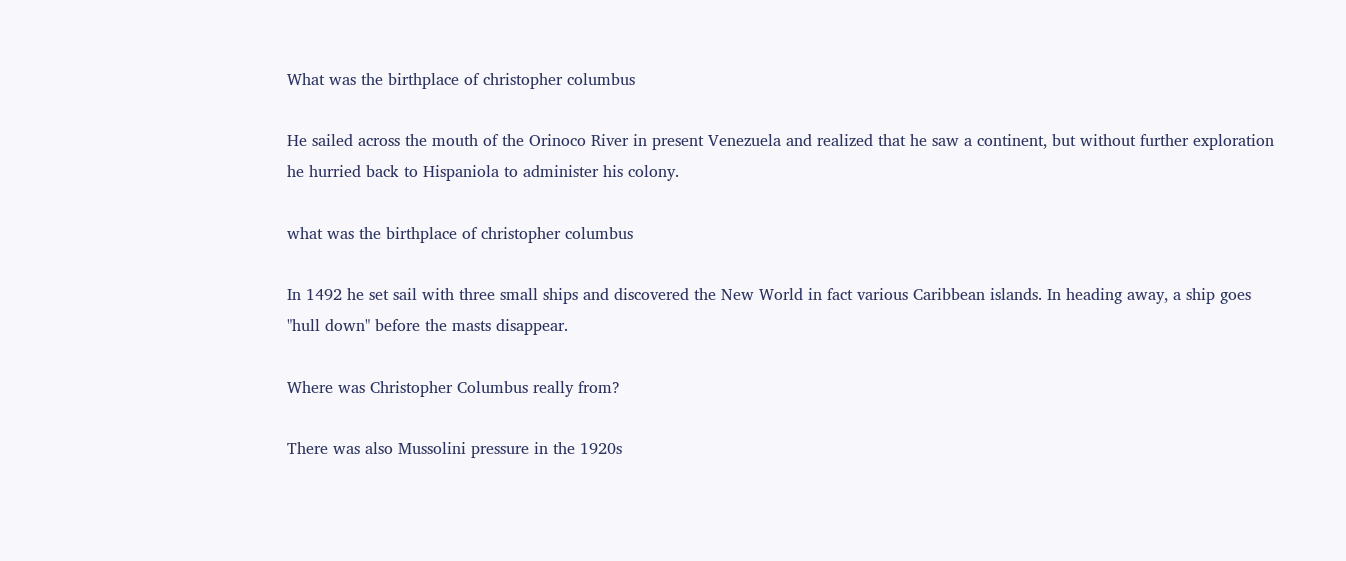What was the birthplace of christopher columbus

He sailed across the mouth of the Orinoco River in present Venezuela and realized that he saw a continent, but without further exploration he hurried back to Hispaniola to administer his colony.

what was the birthplace of christopher columbus

In 1492 he set sail with three small ships and discovered the New World in fact various Caribbean islands. In heading away, a ship goes "hull down" before the masts disappear.

Where was Christopher Columbus really from?

There was also Mussolini pressure in the 1920s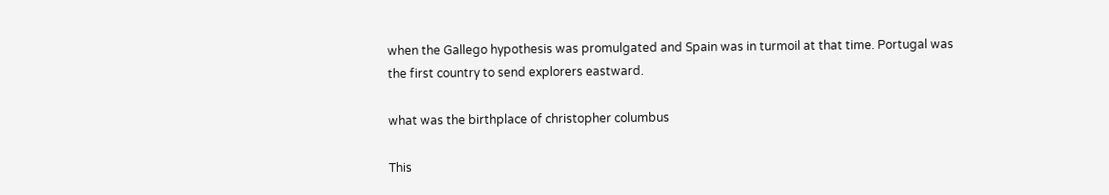when the Gallego hypothesis was promulgated and Spain was in turmoil at that time. Portugal was the first country to send explorers eastward.

what was the birthplace of christopher columbus

This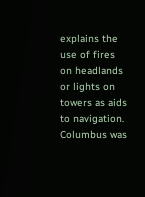explains the use of fires on headlands or lights on towers as aids to navigation. Columbus was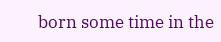born some time in the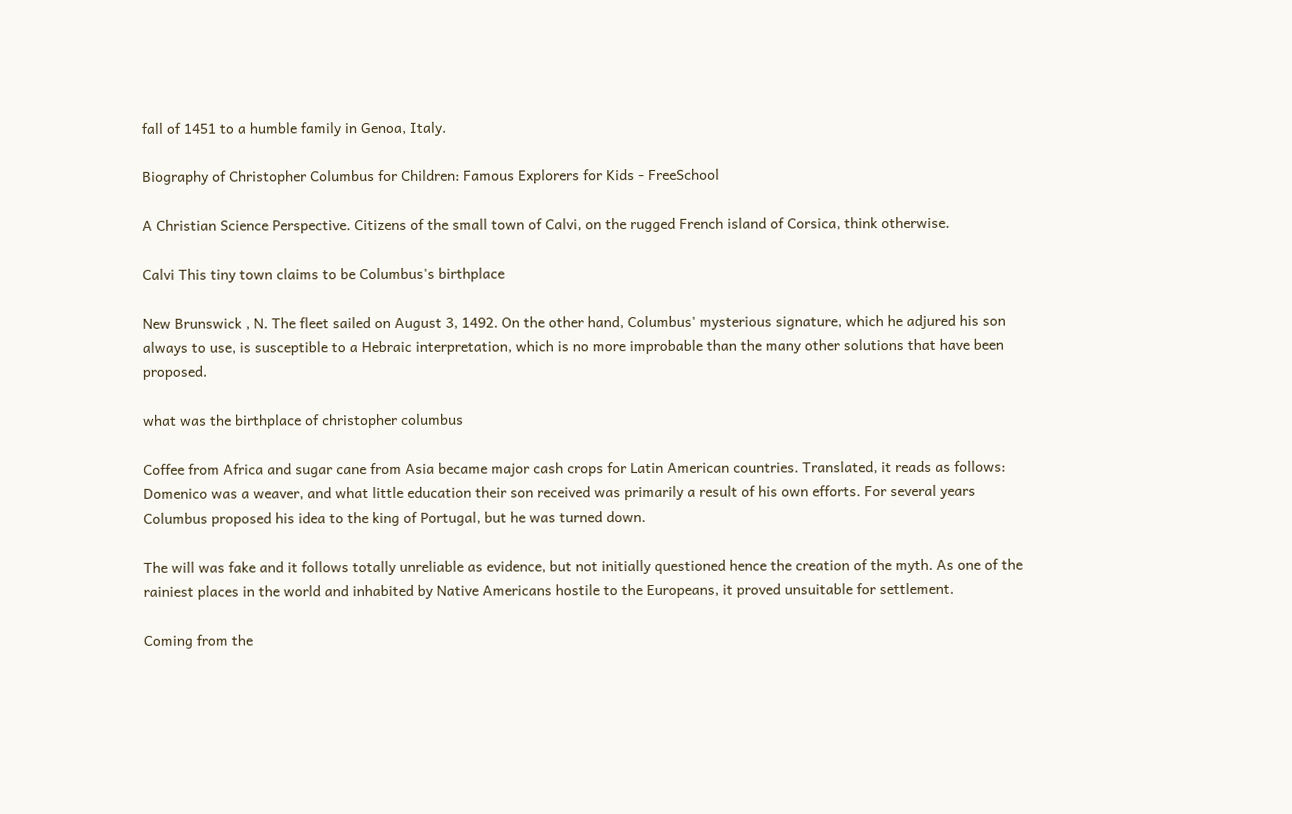fall of 1451 to a humble family in Genoa, Italy.

Biography of Christopher Columbus for Children: Famous Explorers for Kids - FreeSchool

A Christian Science Perspective. Citizens of the small town of Calvi, on the rugged French island of Corsica, think otherwise.

Calvi This tiny town claims to be Columbus's birthplace

New Brunswick , N. The fleet sailed on August 3, 1492. On the other hand, Columbus' mysterious signature, which he adjured his son always to use, is susceptible to a Hebraic interpretation, which is no more improbable than the many other solutions that have been proposed.

what was the birthplace of christopher columbus

Coffee from Africa and sugar cane from Asia became major cash crops for Latin American countries. Translated, it reads as follows: Domenico was a weaver, and what little education their son received was primarily a result of his own efforts. For several years Columbus proposed his idea to the king of Portugal, but he was turned down.

The will was fake and it follows totally unreliable as evidence, but not initially questioned hence the creation of the myth. As one of the rainiest places in the world and inhabited by Native Americans hostile to the Europeans, it proved unsuitable for settlement.

Coming from the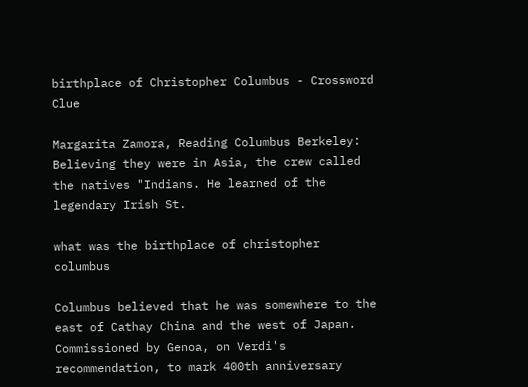birthplace of Christopher Columbus - Crossword Clue

Margarita Zamora, Reading Columbus Berkeley: Believing they were in Asia, the crew called the natives "Indians. He learned of the legendary Irish St.

what was the birthplace of christopher columbus

Columbus believed that he was somewhere to the east of Cathay China and the west of Japan. Commissioned by Genoa, on Verdi's recommendation, to mark 400th anniversary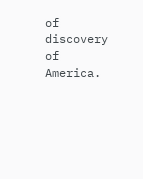of discovery of America.